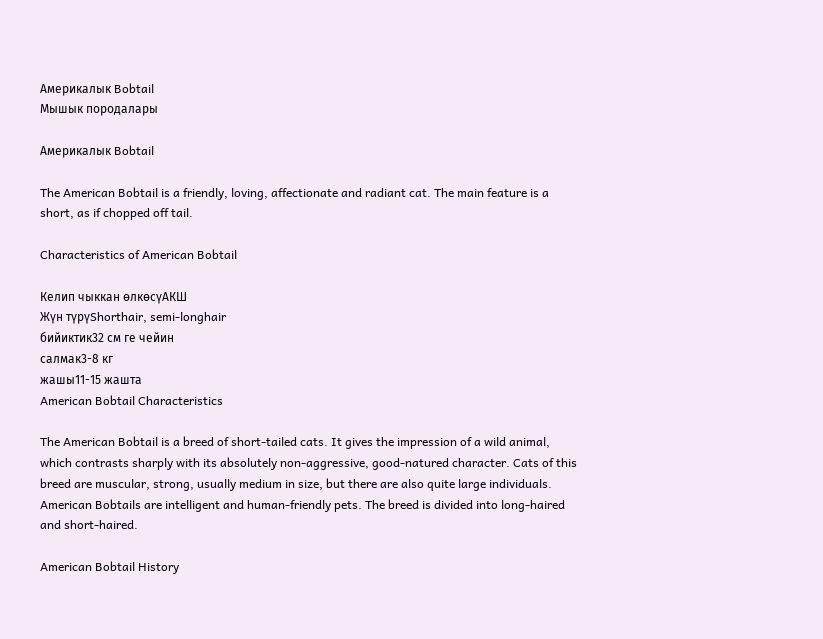Америкалык Bobtail
Мышык породалары

Америкалык Bobtail

The American Bobtail is a friendly, loving, affectionate and radiant cat. The main feature is a short, as if chopped off tail.

Characteristics of American Bobtail

Келип чыккан өлкөсүАКШ
Жүн түрүShorthair, semi-longhair
бийиктик32 см ге чейин
салмак3-8 кг
жашы11-15 жашта
American Bobtail Characteristics

The American Bobtail is a breed of short-tailed cats. It gives the impression of a wild animal, which contrasts sharply with its absolutely non-aggressive, good-natured character. Cats of this breed are muscular, strong, usually medium in size, but there are also quite large individuals. American Bobtails are intelligent and human-friendly pets. The breed is divided into long-haired and short-haired.

American Bobtail History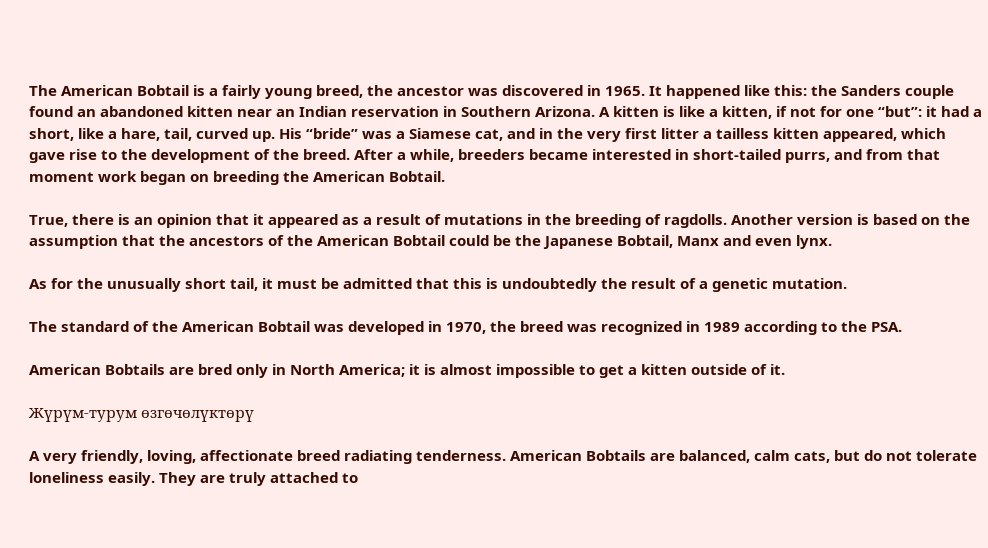The American Bobtail is a fairly young breed, the ancestor was discovered in 1965. It happened like this: the Sanders couple found an abandoned kitten near an Indian reservation in Southern Arizona. A kitten is like a kitten, if not for one “but”: it had a short, like a hare, tail, curved up. His “bride” was a Siamese cat, and in the very first litter a tailless kitten appeared, which gave rise to the development of the breed. After a while, breeders became interested in short-tailed purrs, and from that moment work began on breeding the American Bobtail.

True, there is an opinion that it appeared as a result of mutations in the breeding of ragdolls. Another version is based on the assumption that the ancestors of the American Bobtail could be the Japanese Bobtail, Manx and even lynx.

As for the unusually short tail, it must be admitted that this is undoubtedly the result of a genetic mutation.

The standard of the American Bobtail was developed in 1970, the breed was recognized in 1989 according to the PSA.

American Bobtails are bred only in North America; it is almost impossible to get a kitten outside of it.

Жүрүм-турум өзгөчөлүктөрү

A very friendly, loving, affectionate breed radiating tenderness. American Bobtails are balanced, calm cats, but do not tolerate loneliness easily. They are truly attached to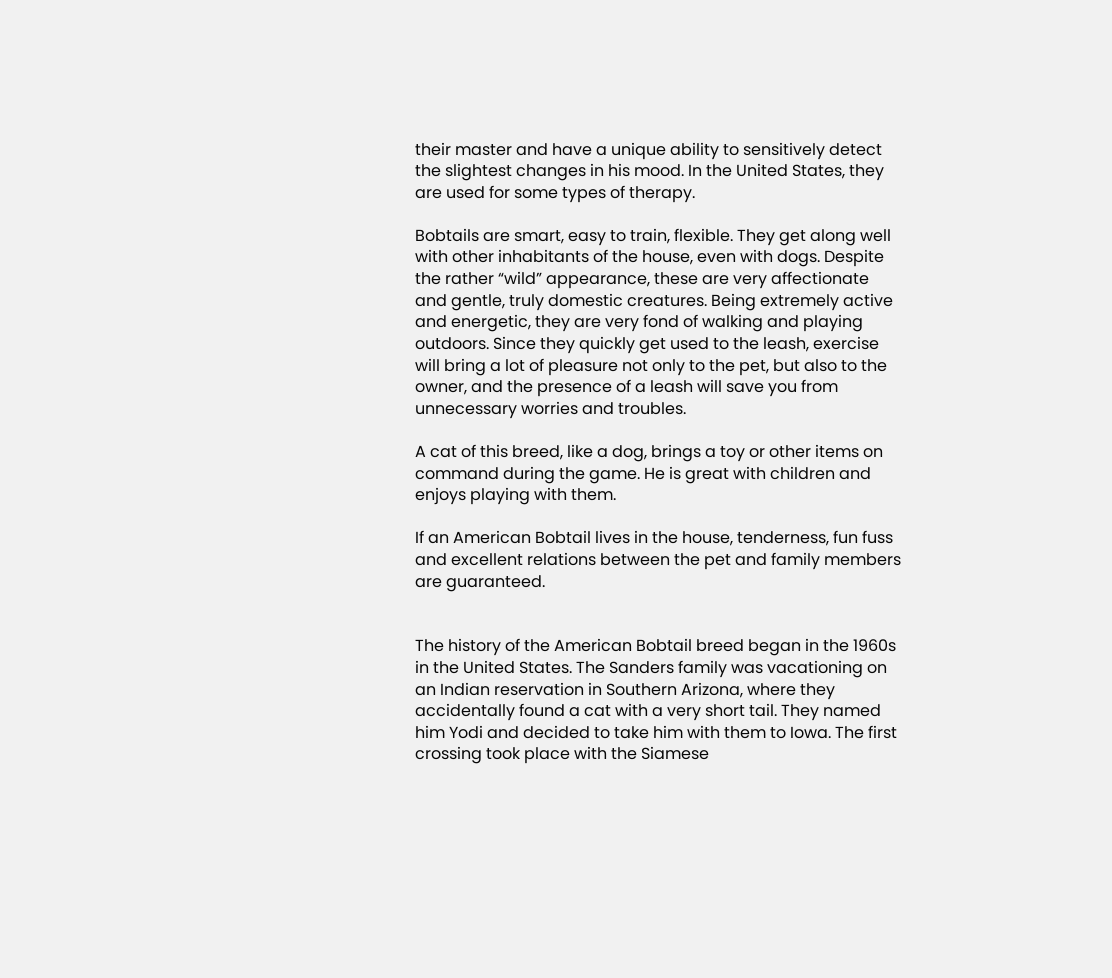their master and have a unique ability to sensitively detect the slightest changes in his mood. In the United States, they are used for some types of therapy.

Bobtails are smart, easy to train, flexible. They get along well with other inhabitants of the house, even with dogs. Despite the rather “wild” appearance, these are very affectionate and gentle, truly domestic creatures. Being extremely active and energetic, they are very fond of walking and playing outdoors. Since they quickly get used to the leash, exercise will bring a lot of pleasure not only to the pet, but also to the owner, and the presence of a leash will save you from unnecessary worries and troubles.

A cat of this breed, like a dog, brings a toy or other items on command during the game. He is great with children and enjoys playing with them.

If an American Bobtail lives in the house, tenderness, fun fuss and excellent relations between the pet and family members are guaranteed.


The history of the American Bobtail breed began in the 1960s in the United States. The Sanders family was vacationing on an Indian reservation in Southern Arizona, where they accidentally found a cat with a very short tail. They named him Yodi and decided to take him with them to Iowa. The first crossing took place with the Siamese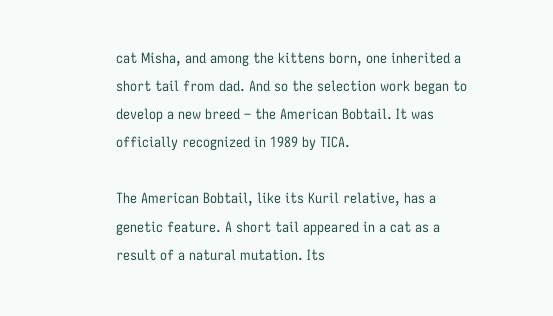cat Misha, and among the kittens born, one inherited a short tail from dad. And so the selection work began to develop a new breed – the American Bobtail. It was officially recognized in 1989 by TICA.

The American Bobtail, like its Kuril relative, has a genetic feature. A short tail appeared in a cat as a result of a natural mutation. Its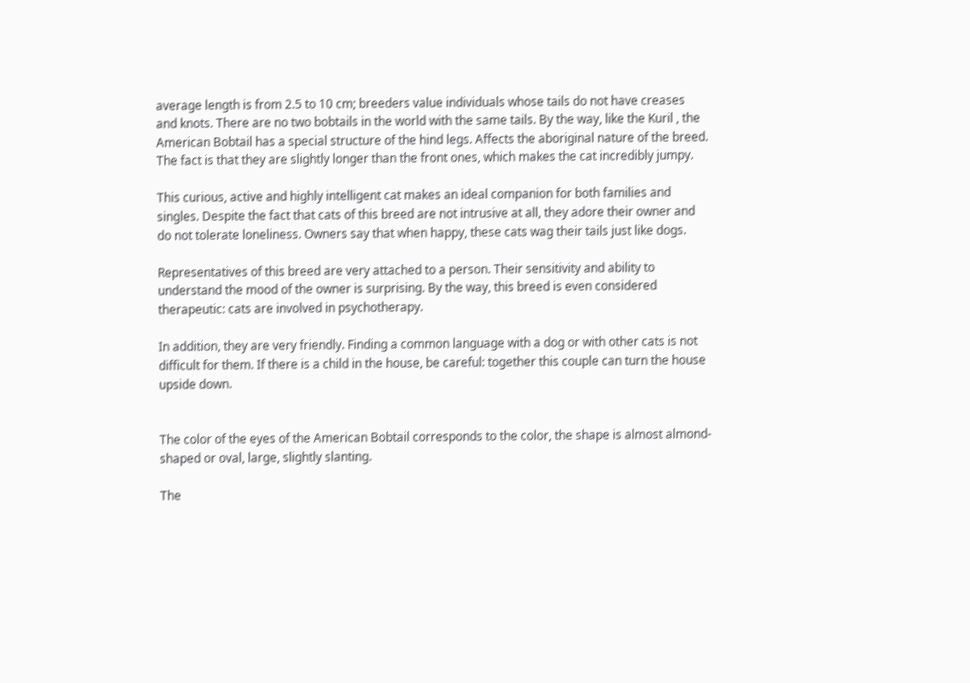average length is from 2.5 to 10 cm; breeders value individuals whose tails do not have creases and knots. There are no two bobtails in the world with the same tails. By the way, like the Kuril , the American Bobtail has a special structure of the hind legs. Affects the aboriginal nature of the breed. The fact is that they are slightly longer than the front ones, which makes the cat incredibly jumpy.

This curious, active and highly intelligent cat makes an ideal companion for both families and singles. Despite the fact that cats of this breed are not intrusive at all, they adore their owner and do not tolerate loneliness. Owners say that when happy, these cats wag their tails just like dogs.

Representatives of this breed are very attached to a person. Their sensitivity and ability to understand the mood of the owner is surprising. By the way, this breed is even considered therapeutic: cats are involved in psychotherapy.

In addition, they are very friendly. Finding a common language with a dog or with other cats is not difficult for them. If there is a child in the house, be careful: together this couple can turn the house upside down.


The color of the eyes of the American Bobtail corresponds to the color, the shape is almost almond-shaped or oval, large, slightly slanting.

The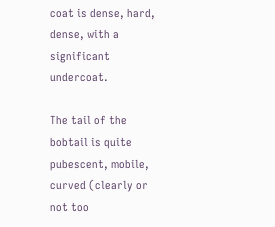coat is dense, hard, dense, with a significant undercoat.

The tail of the bobtail is quite pubescent, mobile, curved (clearly or not too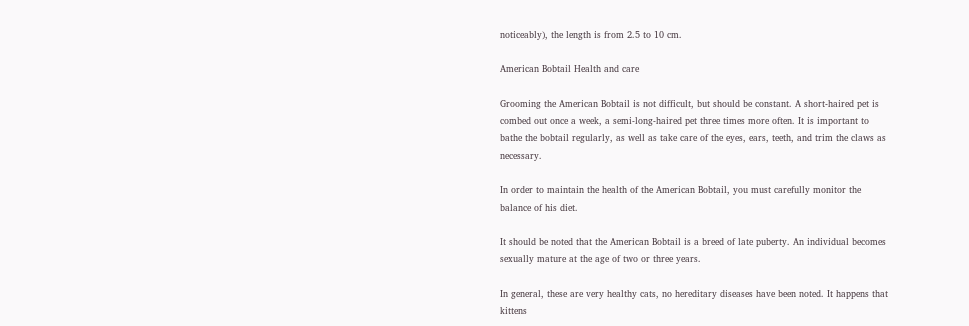noticeably), the length is from 2.5 to 10 cm.

American Bobtail Health and care

Grooming the American Bobtail is not difficult, but should be constant. A short-haired pet is combed out once a week, a semi-long-haired pet three times more often. It is important to bathe the bobtail regularly, as well as take care of the eyes, ears, teeth, and trim the claws as necessary.

In order to maintain the health of the American Bobtail, you must carefully monitor the balance of his diet.

It should be noted that the American Bobtail is a breed of late puberty. An individual becomes sexually mature at the age of two or three years.

In general, these are very healthy cats, no hereditary diseases have been noted. It happens that kittens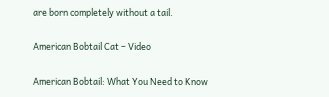are born completely without a tail.

American Bobtail Cat – Video

American Bobtail: What You Need to Know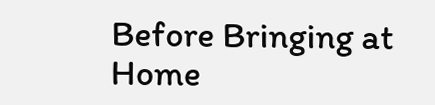Before Bringing at Home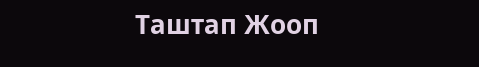Таштап Жооп